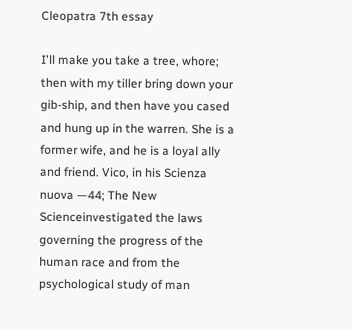Cleopatra 7th essay

I'll make you take a tree, whore; then with my tiller bring down your gib-ship, and then have you cased and hung up in the warren. She is a former wife, and he is a loyal ally and friend. Vico, in his Scienza nuova —44; The New Scienceinvestigated the laws governing the progress of the human race and from the psychological study of man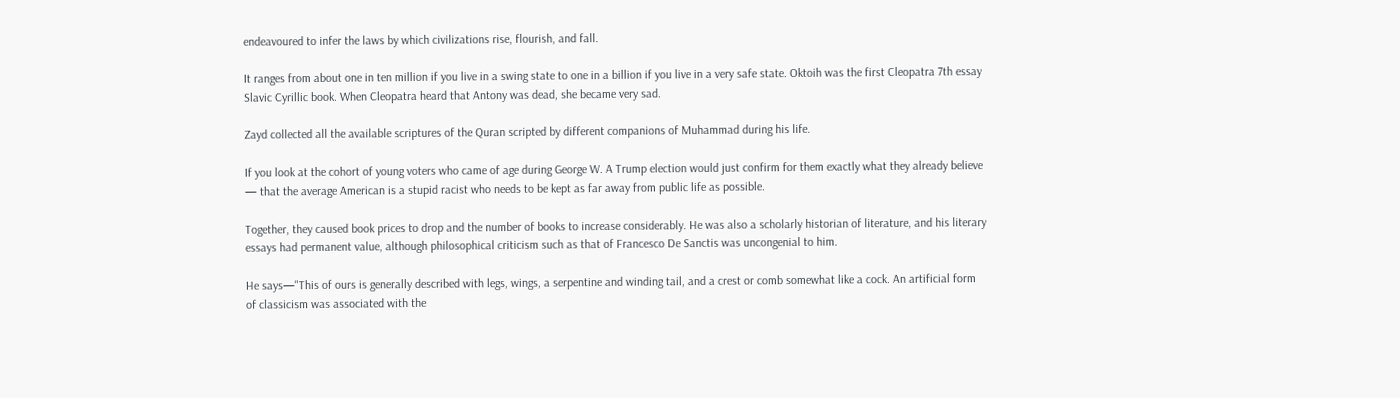endeavoured to infer the laws by which civilizations rise, flourish, and fall.

It ranges from about one in ten million if you live in a swing state to one in a billion if you live in a very safe state. Oktoih was the first Cleopatra 7th essay Slavic Cyrillic book. When Cleopatra heard that Antony was dead, she became very sad.

Zayd collected all the available scriptures of the Quran scripted by different companions of Muhammad during his life.

If you look at the cohort of young voters who came of age during George W. A Trump election would just confirm for them exactly what they already believe — that the average American is a stupid racist who needs to be kept as far away from public life as possible.

Together, they caused book prices to drop and the number of books to increase considerably. He was also a scholarly historian of literature, and his literary essays had permanent value, although philosophical criticism such as that of Francesco De Sanctis was uncongenial to him.

He says—"This of ours is generally described with legs, wings, a serpentine and winding tail, and a crest or comb somewhat like a cock. An artificial form of classicism was associated with the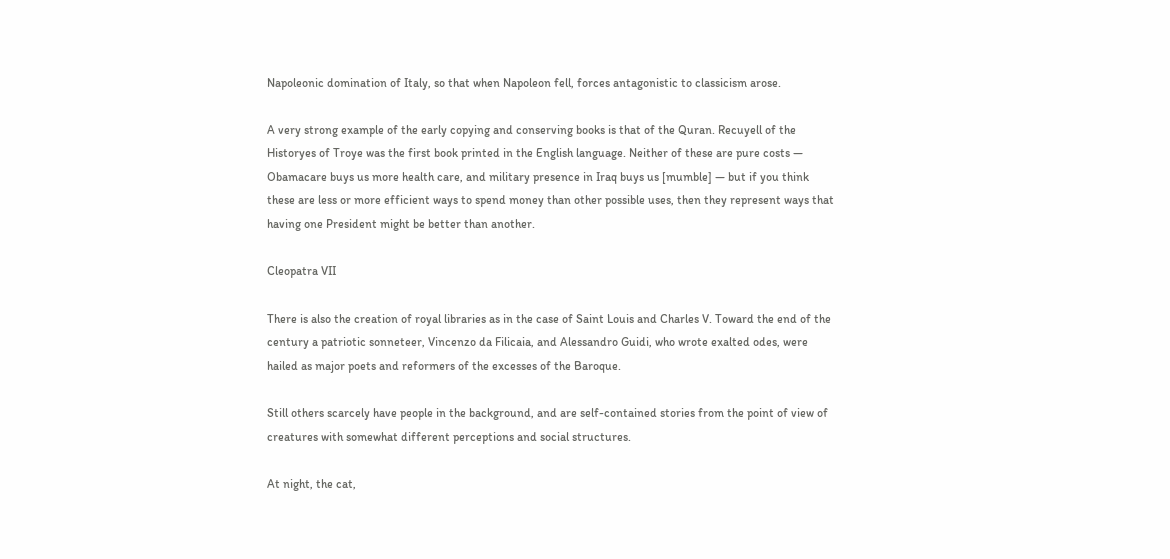Napoleonic domination of Italy, so that when Napoleon fell, forces antagonistic to classicism arose.

A very strong example of the early copying and conserving books is that of the Quran. Recuyell of the Historyes of Troye was the first book printed in the English language. Neither of these are pure costs — Obamacare buys us more health care, and military presence in Iraq buys us [mumble] — but if you think these are less or more efficient ways to spend money than other possible uses, then they represent ways that having one President might be better than another.

Cleopatra VII

There is also the creation of royal libraries as in the case of Saint Louis and Charles V. Toward the end of the century a patriotic sonneteer, Vincenzo da Filicaia, and Alessandro Guidi, who wrote exalted odes, were hailed as major poets and reformers of the excesses of the Baroque.

Still others scarcely have people in the background, and are self-contained stories from the point of view of creatures with somewhat different perceptions and social structures.

At night, the cat,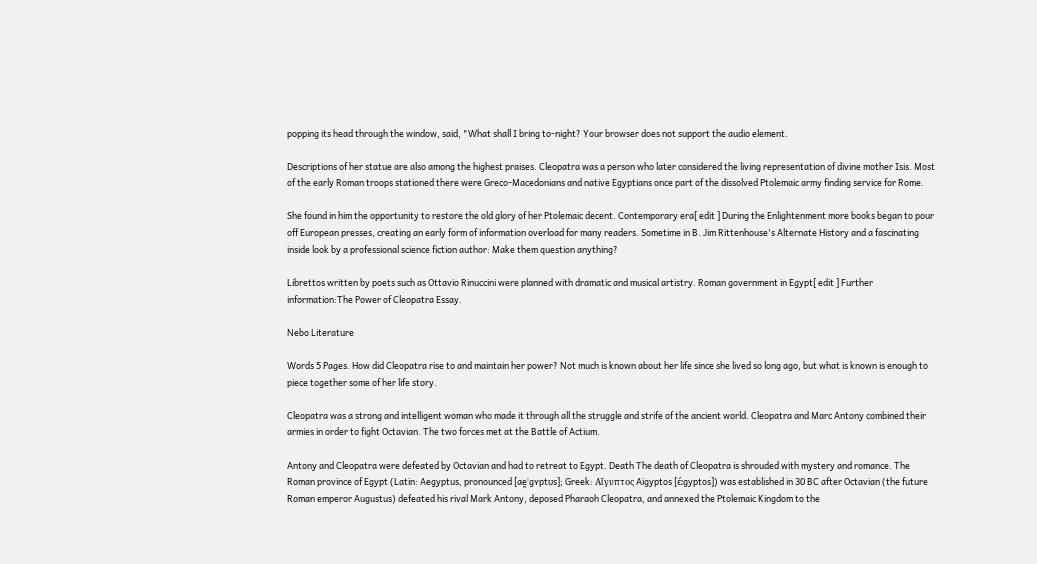popping its head through the window, said, "What shall I bring to-night? Your browser does not support the audio element.

Descriptions of her statue are also among the highest praises. Cleopatra was a person who later considered the living representation of divine mother Isis. Most of the early Roman troops stationed there were Greco-Macedonians and native Egyptians once part of the dissolved Ptolemaic army finding service for Rome.

She found in him the opportunity to restore the old glory of her Ptolemaic decent. Contemporary era[ edit ] During the Enlightenment more books began to pour off European presses, creating an early form of information overload for many readers. Sometime in B. Jim Rittenhouse's Alternate History and a fascinating inside look by a professional science fiction author: Make them question anything?

Librettos written by poets such as Ottavio Rinuccini were planned with dramatic and musical artistry. Roman government in Egypt[ edit ] Further information:The Power of Cleopatra Essay.

Nebo Literature

Words 5 Pages. How did Cleopatra rise to and maintain her power? Not much is known about her life since she lived so long ago, but what is known is enough to piece together some of her life story.

Cleopatra was a strong and intelligent woman who made it through all the struggle and strife of the ancient world. Cleopatra and Marc Antony combined their armies in order to fight Octavian. The two forces met at the Battle of Actium.

Antony and Cleopatra were defeated by Octavian and had to retreat to Egypt. Death The death of Cleopatra is shrouded with mystery and romance. The Roman province of Egypt (Latin: Aegyptus, pronounced [ae̯ˈɡʏptʊs]; Greek: Αἴγυπτος Aigyptos [ɛ́ːɡyptos]) was established in 30 BC after Octavian (the future Roman emperor Augustus) defeated his rival Mark Antony, deposed Pharaoh Cleopatra, and annexed the Ptolemaic Kingdom to the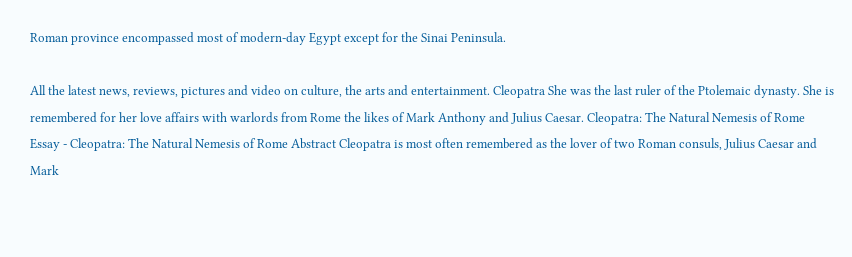Roman province encompassed most of modern-day Egypt except for the Sinai Peninsula.

All the latest news, reviews, pictures and video on culture, the arts and entertainment. Cleopatra She was the last ruler of the Ptolemaic dynasty. She is remembered for her love affairs with warlords from Rome the likes of Mark Anthony and Julius Caesar. Cleopatra: The Natural Nemesis of Rome Essay - Cleopatra: The Natural Nemesis of Rome Abstract Cleopatra is most often remembered as the lover of two Roman consuls, Julius Caesar and Mark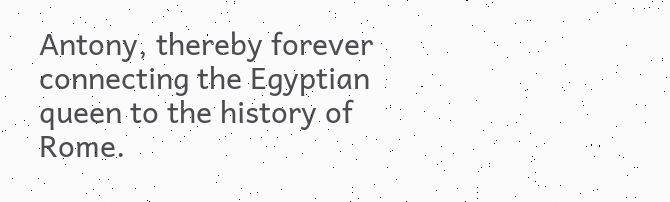Antony, thereby forever connecting the Egyptian queen to the history of Rome.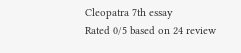Cleopatra 7th essay
Rated 0/5 based on 24 review